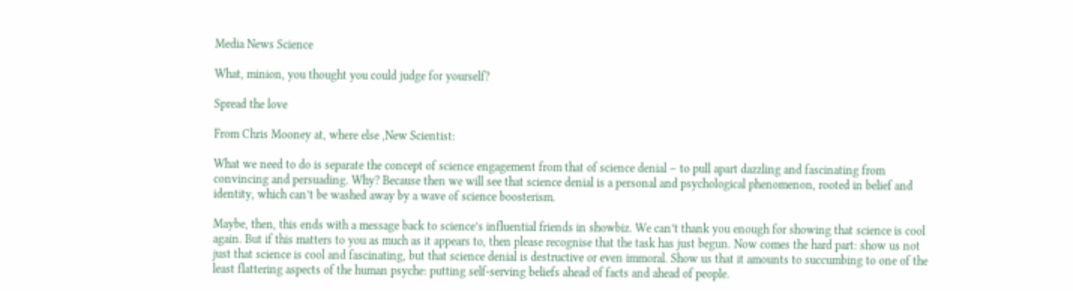Media News Science

What, minion, you thought you could judge for yourself?

Spread the love

From Chris Mooney at, where else ,New Scientist:

What we need to do is separate the concept of science engagement from that of science denial – to pull apart dazzling and fascinating from convincing and persuading. Why? Because then we will see that science denial is a personal and psychological phenomenon, rooted in belief and identity, which can’t be washed away by a wave of science boosterism.

Maybe, then, this ends with a message back to science’s influential friends in showbiz. We can’t thank you enough for showing that science is cool again. But if this matters to you as much as it appears to, then please recognise that the task has just begun. Now comes the hard part: show us not just that science is cool and fascinating, but that science denial is destructive or even immoral. Show us that it amounts to succumbing to one of the least flattering aspects of the human psyche: putting self-serving beliefs ahead of facts and ahead of people.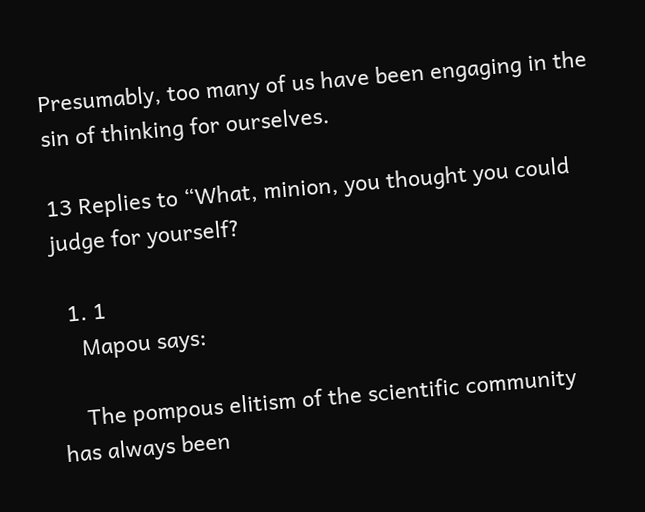Presumably, too many of us have been engaging in the sin of thinking for ourselves.

13 Replies to “What, minion, you thought you could judge for yourself?

  1. 1
    Mapou says:

    The pompous elitism of the scientific community has always been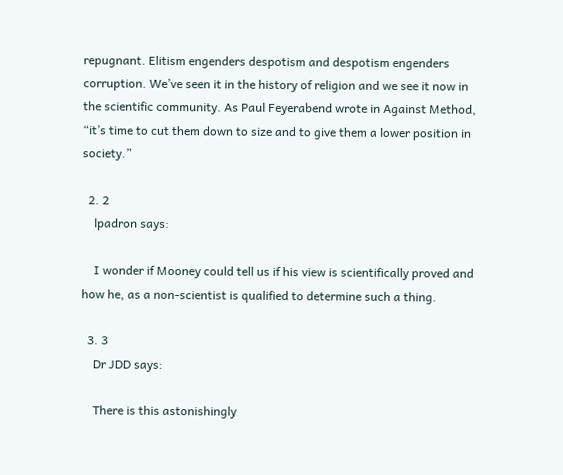repugnant. Elitism engenders despotism and despotism engenders corruption. We’ve seen it in the history of religion and we see it now in the scientific community. As Paul Feyerabend wrote in Against Method, “it’s time to cut them down to size and to give them a lower position in society.”

  2. 2
    lpadron says:

    I wonder if Mooney could tell us if his view is scientifically proved and how he, as a non-scientist is qualified to determine such a thing.

  3. 3
    Dr JDD says:

    There is this astonishingly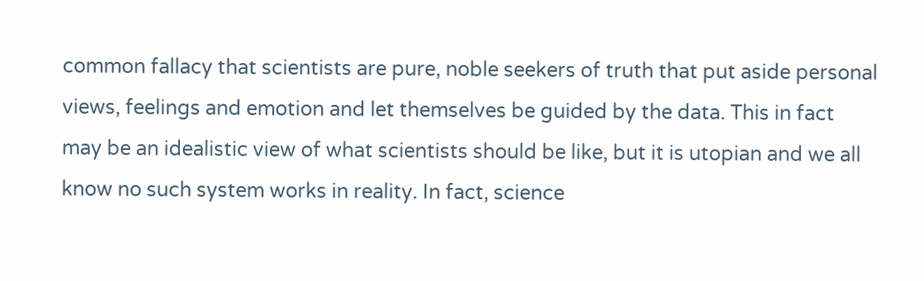common fallacy that scientists are pure, noble seekers of truth that put aside personal views, feelings and emotion and let themselves be guided by the data. This in fact may be an idealistic view of what scientists should be like, but it is utopian and we all know no such system works in reality. In fact, science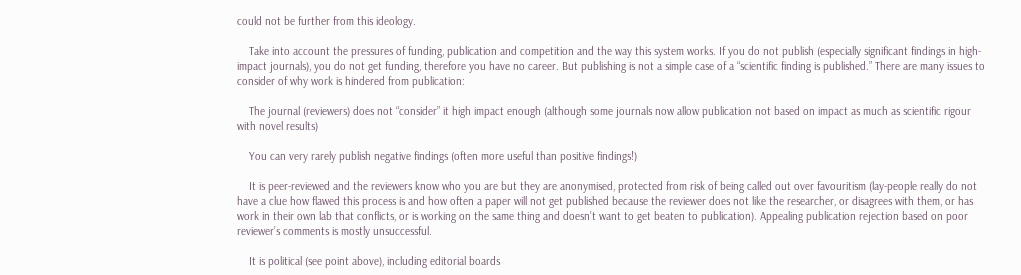could not be further from this ideology.

    Take into account the pressures of funding, publication and competition and the way this system works. If you do not publish (especially significant findings in high-impact journals), you do not get funding, therefore you have no career. But publishing is not a simple case of a “scientific finding is published.” There are many issues to consider of why work is hindered from publication:

    The journal (reviewers) does not “consider” it high impact enough (although some journals now allow publication not based on impact as much as scientific rigour with novel results)

    You can very rarely publish negative findings (often more useful than positive findings!)

    It is peer-reviewed and the reviewers know who you are but they are anonymised, protected from risk of being called out over favouritism (lay-people really do not have a clue how flawed this process is and how often a paper will not get published because the reviewer does not like the researcher, or disagrees with them, or has work in their own lab that conflicts, or is working on the same thing and doesn’t want to get beaten to publication). Appealing publication rejection based on poor reviewer’s comments is mostly unsuccessful.

    It is political (see point above), including editorial boards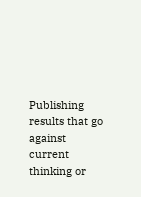Publishing results that go against current thinking or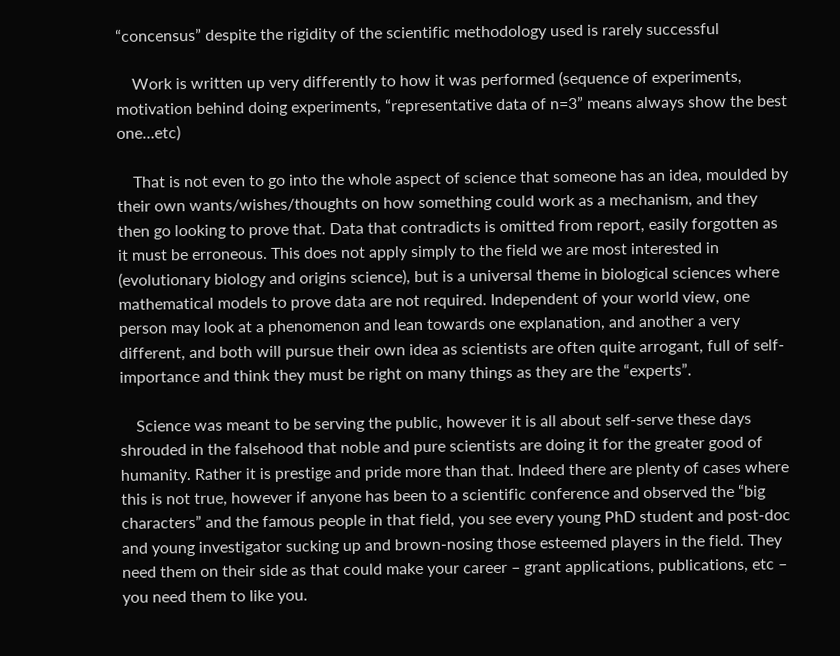“concensus” despite the rigidity of the scientific methodology used is rarely successful

    Work is written up very differently to how it was performed (sequence of experiments, motivation behind doing experiments, “representative data of n=3” means always show the best one…etc)

    That is not even to go into the whole aspect of science that someone has an idea, moulded by their own wants/wishes/thoughts on how something could work as a mechanism, and they then go looking to prove that. Data that contradicts is omitted from report, easily forgotten as it must be erroneous. This does not apply simply to the field we are most interested in (evolutionary biology and origins science), but is a universal theme in biological sciences where mathematical models to prove data are not required. Independent of your world view, one person may look at a phenomenon and lean towards one explanation, and another a very different, and both will pursue their own idea as scientists are often quite arrogant, full of self-importance and think they must be right on many things as they are the “experts”.

    Science was meant to be serving the public, however it is all about self-serve these days shrouded in the falsehood that noble and pure scientists are doing it for the greater good of humanity. Rather it is prestige and pride more than that. Indeed there are plenty of cases where this is not true, however if anyone has been to a scientific conference and observed the “big characters” and the famous people in that field, you see every young PhD student and post-doc and young investigator sucking up and brown-nosing those esteemed players in the field. They need them on their side as that could make your career – grant applications, publications, etc – you need them to like you.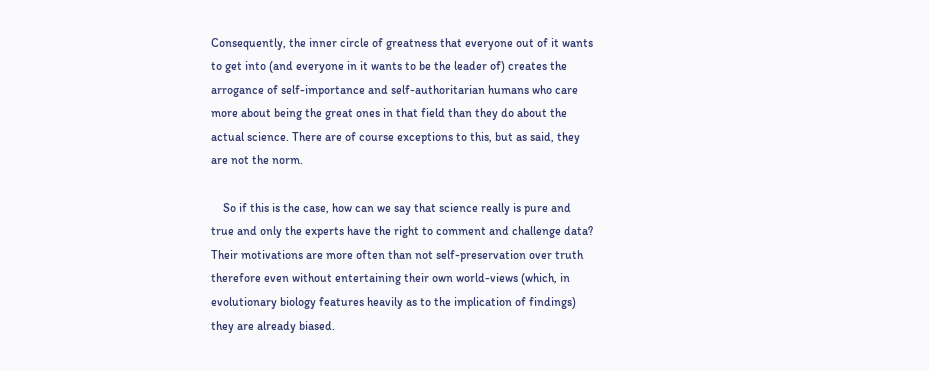Consequently, the inner circle of greatness that everyone out of it wants to get into (and everyone in it wants to be the leader of) creates the arrogance of self-importance and self-authoritarian humans who care more about being the great ones in that field than they do about the actual science. There are of course exceptions to this, but as said, they are not the norm.

    So if this is the case, how can we say that science really is pure and true and only the experts have the right to comment and challenge data? Their motivations are more often than not self-preservation over truth therefore even without entertaining their own world-views (which, in evolutionary biology features heavily as to the implication of findings) they are already biased.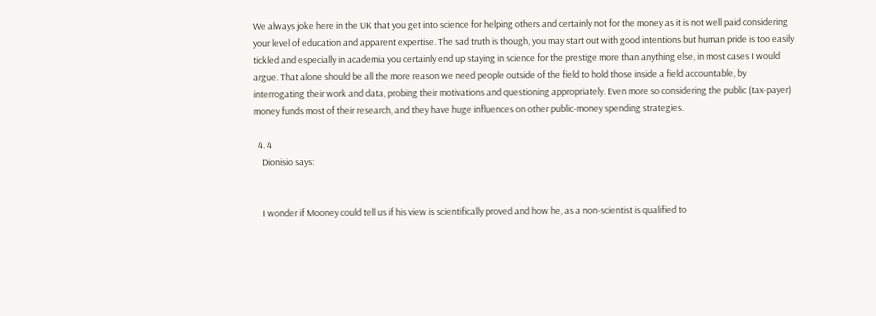We always joke here in the UK that you get into science for helping others and certainly not for the money as it is not well paid considering your level of education and apparent expertise. The sad truth is though, you may start out with good intentions but human pride is too easily tickled and especially in academia you certainly end up staying in science for the prestige more than anything else, in most cases I would argue. That alone should be all the more reason we need people outside of the field to hold those inside a field accountable, by interrogating their work and data, probing their motivations and questioning appropriately. Even more so considering the public (tax-payer) money funds most of their research, and they have huge influences on other public-money spending strategies.

  4. 4
    Dionisio says:


    I wonder if Mooney could tell us if his view is scientifically proved and how he, as a non-scientist is qualified to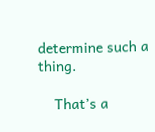determine such a thing.

    That’s a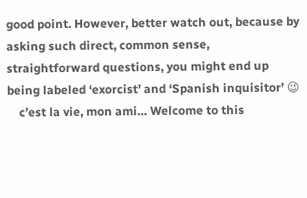good point. However, better watch out, because by asking such direct, common sense, straightforward questions, you might end up being labeled ‘exorcist’ and ‘Spanish inquisitor’ 😉
    c’est la vie, mon ami… Welcome to this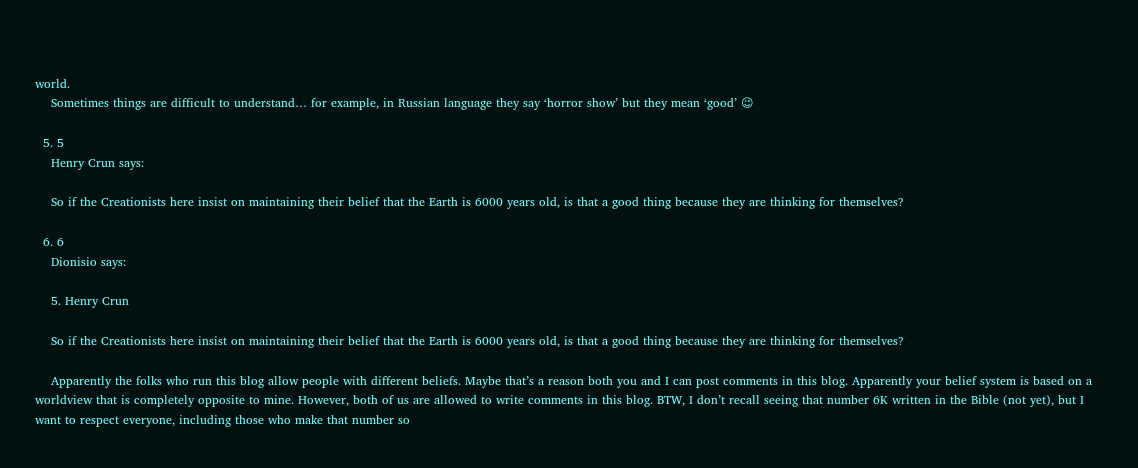world.
    Sometimes things are difficult to understand… for example, in Russian language they say ‘horror show’ but they mean ‘good’ 😉

  5. 5
    Henry Crun says:

    So if the Creationists here insist on maintaining their belief that the Earth is 6000 years old, is that a good thing because they are thinking for themselves?

  6. 6
    Dionisio says:

    5. Henry Crun

    So if the Creationists here insist on maintaining their belief that the Earth is 6000 years old, is that a good thing because they are thinking for themselves?

    Apparently the folks who run this blog allow people with different beliefs. Maybe that’s a reason both you and I can post comments in this blog. Apparently your belief system is based on a worldview that is completely opposite to mine. However, both of us are allowed to write comments in this blog. BTW, I don’t recall seeing that number 6K written in the Bible (not yet), but I want to respect everyone, including those who make that number so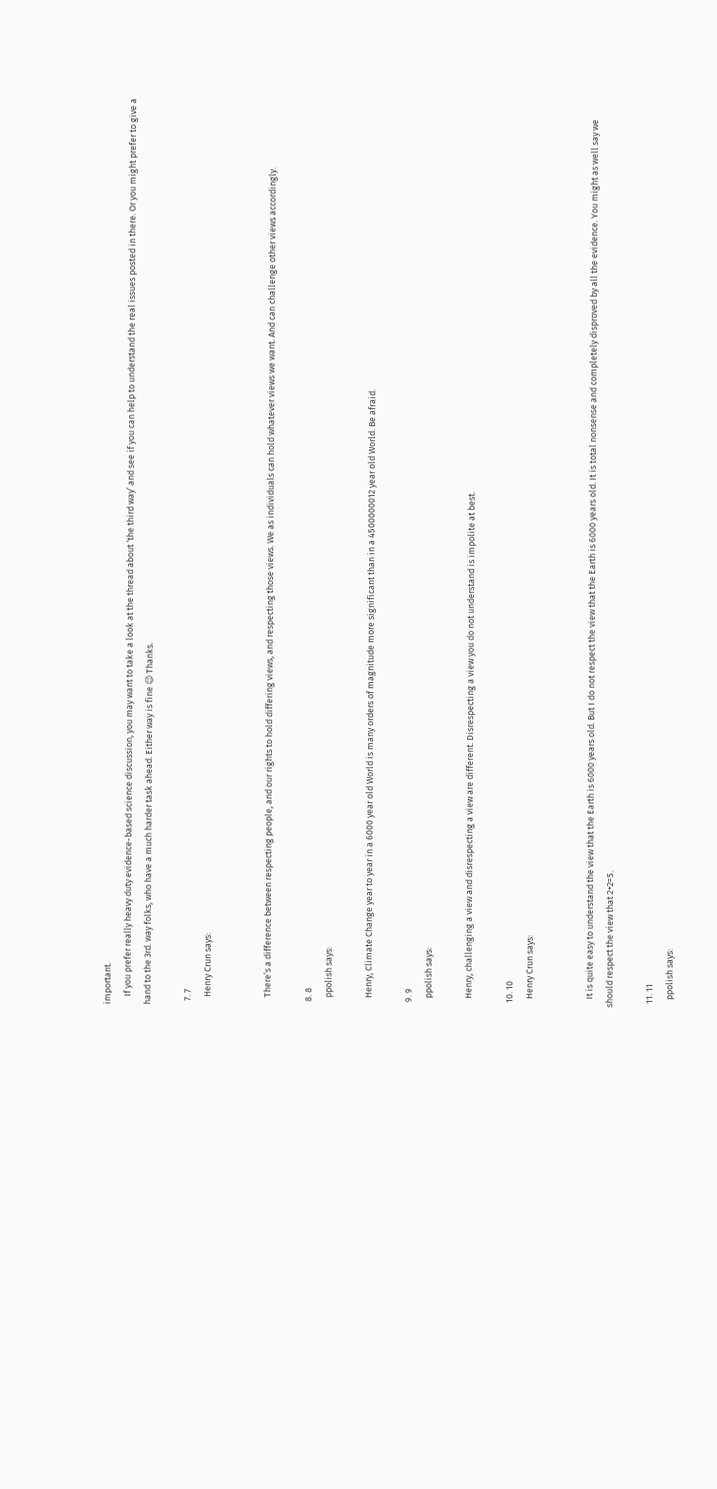important.
    If you prefer really heavy duty evidence-based science discussion, you may want to take a look at the thread about ‘the third way’ and see if you can help to understand the real issues posted in there. Or you might prefer to give a hand to the 3rd. way folks, who have a much harder task ahead. Either way is fine 😉 Thanks.

  7. 7
    Henry Crun says:


    There’s a difference between respecting people, and our rights to hold differing views, and respecting those views. We as individuals can hold whatever views we want. And can challenge other views accordingly.

  8. 8
    ppolish says:

    Henry, Climate Change year to year in a 6000 year old World is many orders of magnitude more significant than in a 4500000012 year old World. Be afraid.

  9. 9
    ppolish says:

    Henry, challenging a view and disrespecting a view are different. Disrespecting a view you do not understand is impolite at best.

  10. 10
    Henry Crun says:


    It is quite easy to understand the view that the Earth is 6000 years old. But I do not respect the view that the Earth is 6000 years old. It is total nonsense and completely disproved by all the evidence. You might as well say we should respect the view that 2+2=5.

  11. 11
    ppolish says: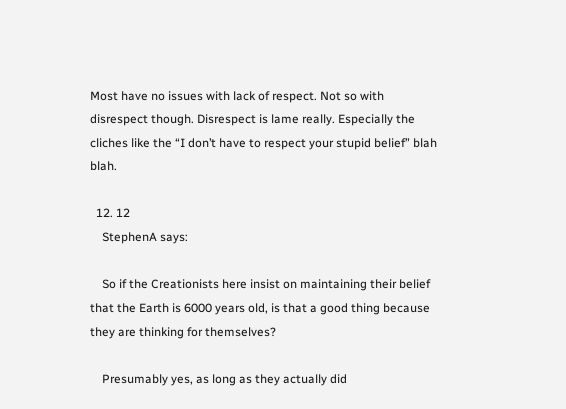Most have no issues with lack of respect. Not so with disrespect though. Disrespect is lame really. Especially the cliches like the “I don’t have to respect your stupid belief” blah blah.

  12. 12
    StephenA says:

    So if the Creationists here insist on maintaining their belief that the Earth is 6000 years old, is that a good thing because they are thinking for themselves?

    Presumably yes, as long as they actually did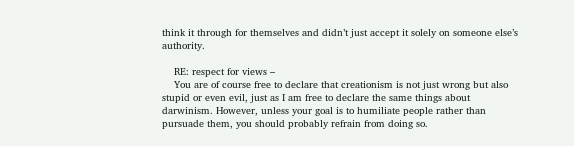think it through for themselves and didn’t just accept it solely on someone else’s authority.

    RE: respect for views –
    You are of course free to declare that creationism is not just wrong but also stupid or even evil, just as I am free to declare the same things about darwinism. However, unless your goal is to humiliate people rather than pursuade them, you should probably refrain from doing so.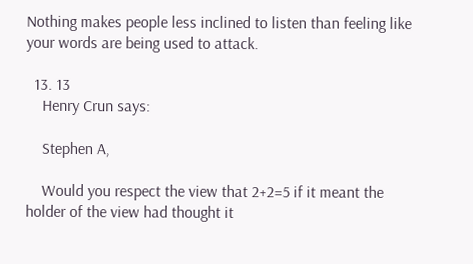Nothing makes people less inclined to listen than feeling like your words are being used to attack.

  13. 13
    Henry Crun says:

    Stephen A,

    Would you respect the view that 2+2=5 if it meant the holder of the view had thought it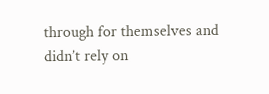through for themselves and didn’t rely on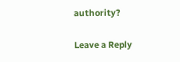authority?

Leave a Reply